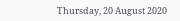Thursday, 20 August 2020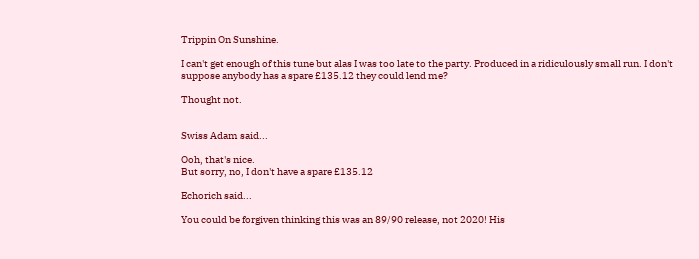Trippin On Sunshine.

I can't get enough of this tune but alas I was too late to the party. Produced in a ridiculously small run. I don't suppose anybody has a spare £135.12 they could lend me?

Thought not.


Swiss Adam said...

Ooh, that's nice.
But sorry, no, I don't have a spare £135.12

Echorich said...

You could be forgiven thinking this was an 89/90 release, not 2020! His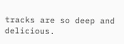tracks are so deep and delicious.